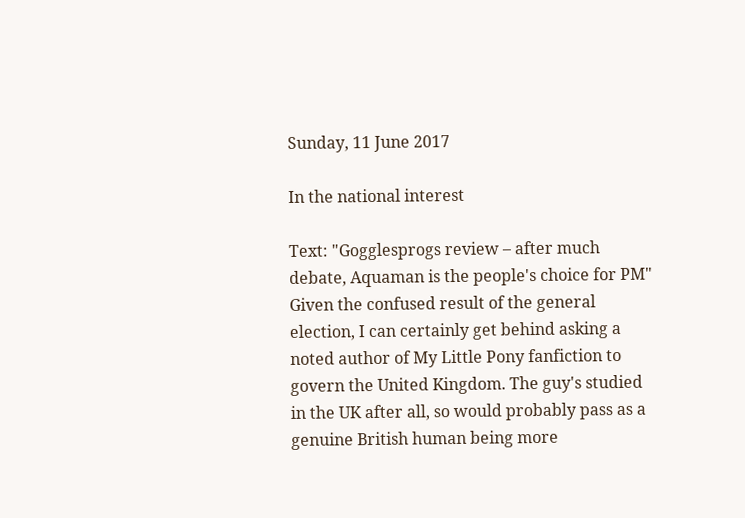Sunday, 11 June 2017

In the national interest

Text: "Gogglesprogs review – after much debate, Aquaman is the people's choice for PM"
Given the confused result of the general election, I can certainly get behind asking a noted author of My Little Pony fanfiction to govern the United Kingdom. The guy's studied in the UK after all, so would probably pass as a genuine British human being more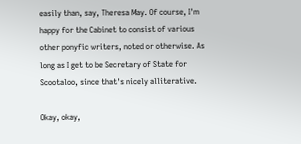easily than, say, Theresa May. Of course, I'm happy for the Cabinet to consist of various other ponyfic writers, noted or otherwise. As long as I get to be Secretary of State for Scootaloo, since that's nicely alliterative.

Okay, okay,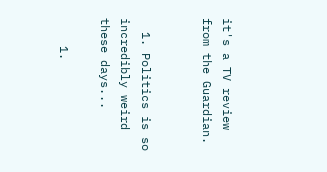it's a TV review from the Guardian.


  1. Politics is so incredibly weird these days...

    1.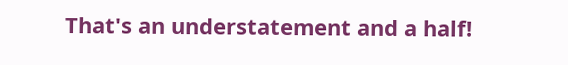That's an understatement and a half!